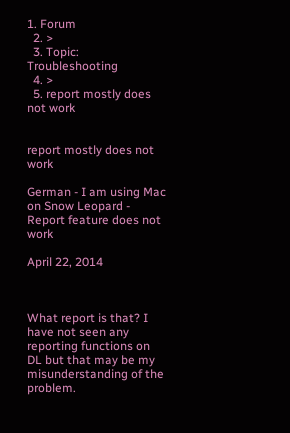1. Forum
  2. >
  3. Topic: Troubleshooting
  4. >
  5. report mostly does not work


report mostly does not work

German - I am using Mac on Snow Leopard - Report feature does not work

April 22, 2014



What report is that? I have not seen any reporting functions on DL but that may be my misunderstanding of the problem.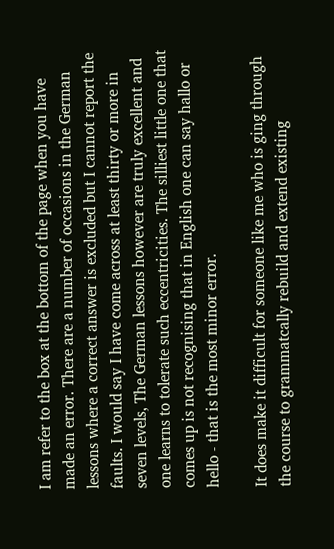I am refer to the box at the bottom of the page when you have made an error. There are a number of occasions in the German lessons where a correct answer is excluded but I cannot report the faults. I would say I have come across at least thirty or more in seven levels, The German lessons however are truly excellent and one learns to tolerate such eccentricities. The silliest little one that comes up is not recognising that in English one can say hallo or hello - that is the most minor error.

It does make it difficult for someone like me who is ging through the course to grammatcally rebuild and extend existing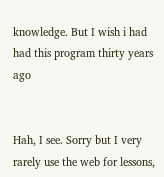knowledge. But I wish i had had this program thirty years ago


Hah, I see. Sorry but I very rarely use the web for lessons,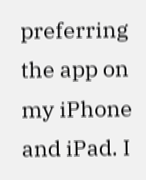preferring the app on my iPhone and iPad. I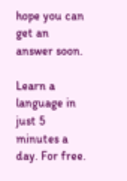hope you can get an answer soon.

Learn a language in just 5 minutes a day. For free.